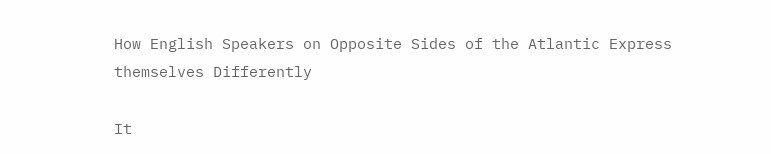How English Speakers on Opposite Sides of the Atlantic Express themselves Differently

It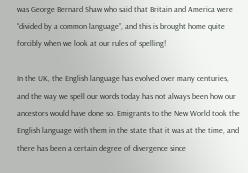was George Bernard Shaw who said that Britain and America were “divided by a common language”, and this is brought home quite forcibly when we look at our rules of spelling!

In the UK, the English language has evolved over many centuries, and the way we spell our words today has not always been how our ancestors would have done so. Emigrants to the New World took the English language with them in the state that it was at the time, and there has been a certain degree of divergence since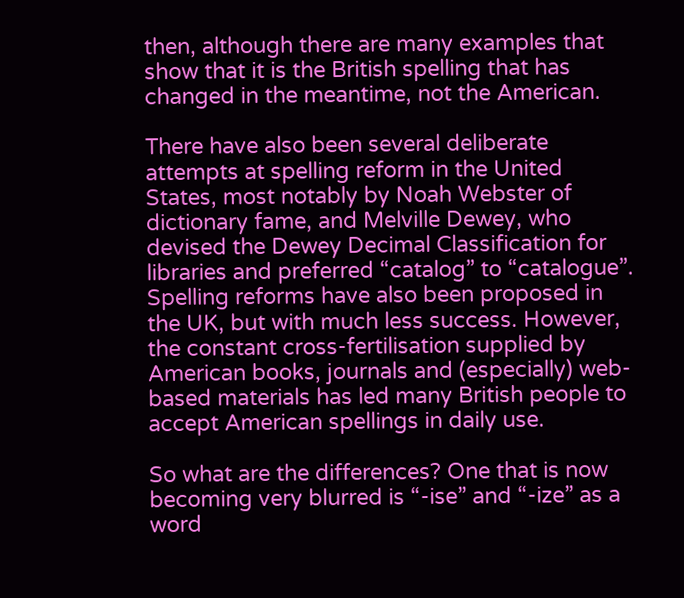then, although there are many examples that show that it is the British spelling that has changed in the meantime, not the American.

There have also been several deliberate attempts at spelling reform in the United States, most notably by Noah Webster of dictionary fame, and Melville Dewey, who devised the Dewey Decimal Classification for libraries and preferred “catalog” to “catalogue”. Spelling reforms have also been proposed in the UK, but with much less success. However, the constant cross-fertilisation supplied by American books, journals and (especially) web-based materials has led many British people to accept American spellings in daily use.

So what are the differences? One that is now becoming very blurred is “-ise” and “-ize” as a word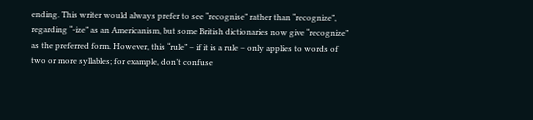ending. This writer would always prefer to see “recognise” rather than “recognize”,  regarding “-ize” as an Americanism, but some British dictionaries now give “recognize” as the preferred form. However, this “rule” – if it is a rule – only applies to words of two or more syllables; for example, don’t confuse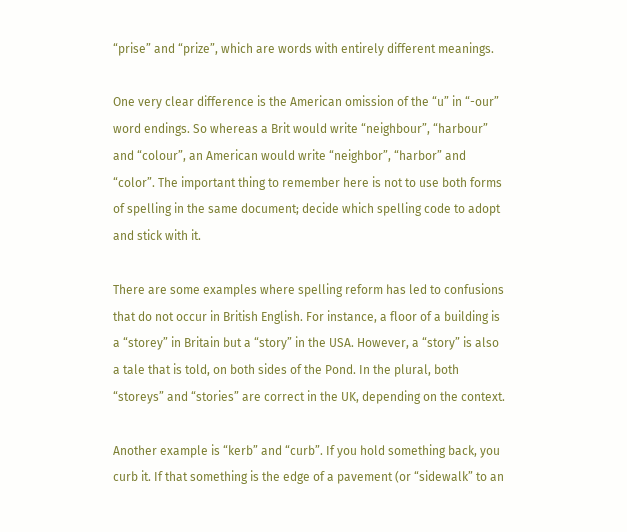“prise” and “prize”, which are words with entirely different meanings.

One very clear difference is the American omission of the “u” in “-our” word endings. So whereas a Brit would write “neighbour”, “harbour” and “colour”, an American would write “neighbor”, “harbor” and “color”. The important thing to remember here is not to use both forms of spelling in the same document; decide which spelling code to adopt and stick with it.

There are some examples where spelling reform has led to confusions that do not occur in British English. For instance, a floor of a building is a “storey” in Britain but a “story” in the USA. However, a “story” is also a tale that is told, on both sides of the Pond. In the plural, both “storeys” and “stories” are correct in the UK, depending on the context.

Another example is “kerb” and “curb”. If you hold something back, you curb it. If that something is the edge of a pavement (or “sidewalk” to an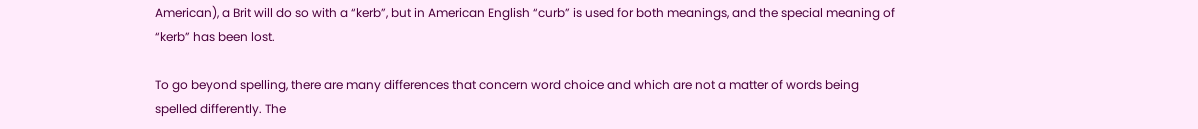American), a Brit will do so with a “kerb”, but in American English “curb” is used for both meanings, and the special meaning of “kerb” has been lost.

To go beyond spelling, there are many differences that concern word choice and which are not a matter of words being spelled differently. The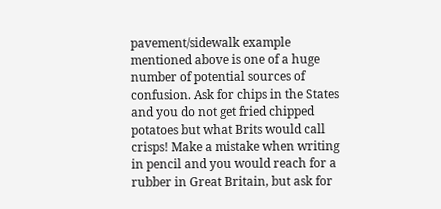pavement/sidewalk example mentioned above is one of a huge number of potential sources of confusion. Ask for chips in the States and you do not get fried chipped potatoes but what Brits would call crisps! Make a mistake when writing in pencil and you would reach for a rubber in Great Britain, but ask for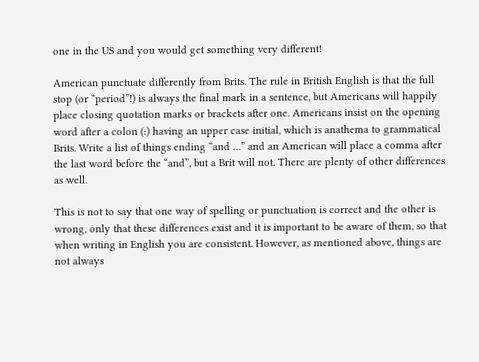one in the US and you would get something very different!

American punctuate differently from Brits. The rule in British English is that the full stop (or “period”!) is always the final mark in a sentence, but Americans will happily place closing quotation marks or brackets after one. Americans insist on the opening word after a colon (:) having an upper case initial, which is anathema to grammatical Brits. Write a list of things ending “and …” and an American will place a comma after the last word before the “and”, but a Brit will not. There are plenty of other differences as well.

This is not to say that one way of spelling or punctuation is correct and the other is wrong, only that these differences exist and it is important to be aware of them, so that when writing in English you are consistent. However, as mentioned above, things are not always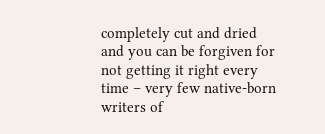completely cut and dried and you can be forgiven for not getting it right every time – very few native-born writers of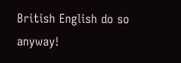British English do so anyway!